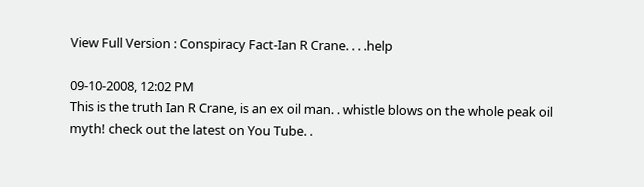View Full Version : Conspiracy Fact-Ian R Crane. . . .help

09-10-2008, 12:02 PM
This is the truth Ian R Crane, is an ex oil man. . whistle blows on the whole peak oil myth! check out the latest on You Tube. .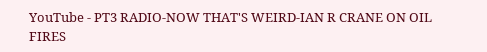YouTube - PT3 RADIO-NOW THAT'S WEIRD-IAN R CRANE ON OIL FIRES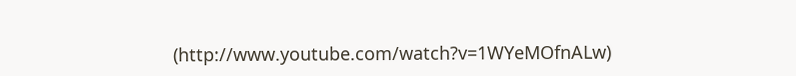(http://www.youtube.com/watch?v=1WYeMOfnALw)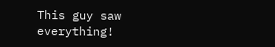This guy saw everything!